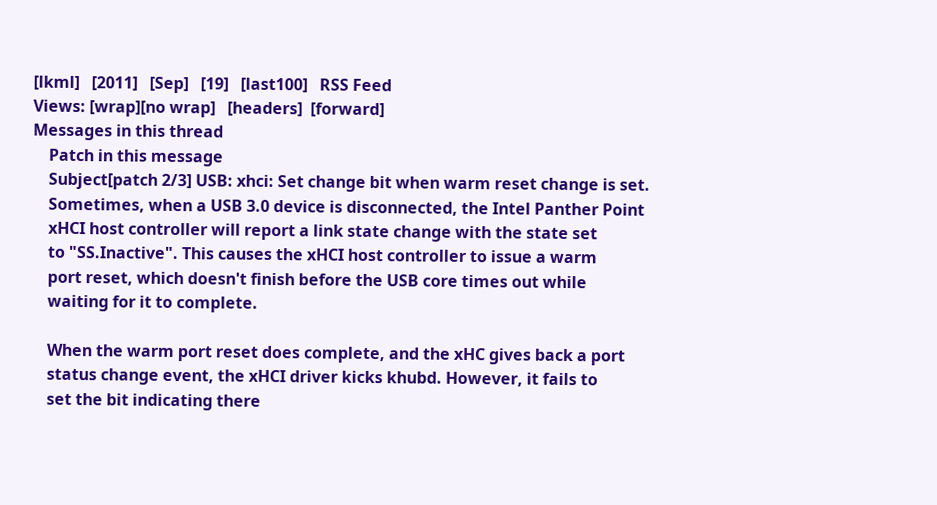[lkml]   [2011]   [Sep]   [19]   [last100]   RSS Feed
Views: [wrap][no wrap]   [headers]  [forward]
Messages in this thread
    Patch in this message
    Subject[patch 2/3] USB: xhci: Set change bit when warm reset change is set.
    Sometimes, when a USB 3.0 device is disconnected, the Intel Panther Point
    xHCI host controller will report a link state change with the state set
    to "SS.Inactive". This causes the xHCI host controller to issue a warm
    port reset, which doesn't finish before the USB core times out while
    waiting for it to complete.

    When the warm port reset does complete, and the xHC gives back a port
    status change event, the xHCI driver kicks khubd. However, it fails to
    set the bit indicating there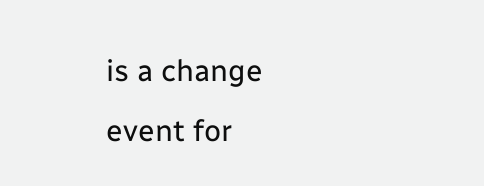is a change event for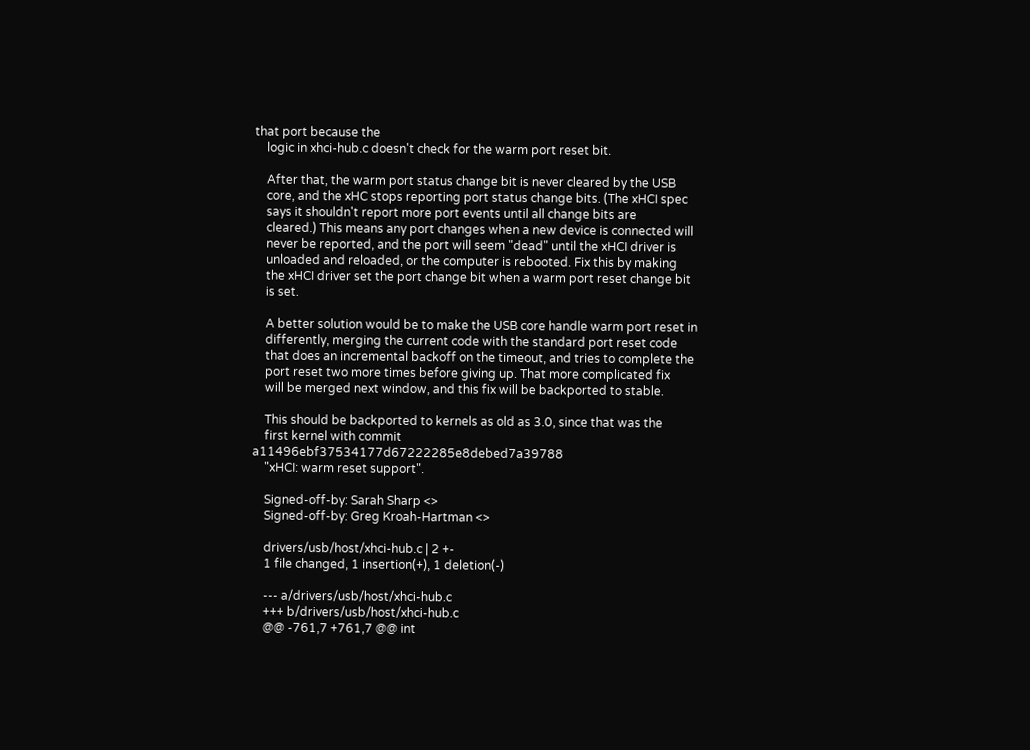that port because the
    logic in xhci-hub.c doesn't check for the warm port reset bit.

    After that, the warm port status change bit is never cleared by the USB
    core, and the xHC stops reporting port status change bits. (The xHCI spec
    says it shouldn't report more port events until all change bits are
    cleared.) This means any port changes when a new device is connected will
    never be reported, and the port will seem "dead" until the xHCI driver is
    unloaded and reloaded, or the computer is rebooted. Fix this by making
    the xHCI driver set the port change bit when a warm port reset change bit
    is set.

    A better solution would be to make the USB core handle warm port reset in
    differently, merging the current code with the standard port reset code
    that does an incremental backoff on the timeout, and tries to complete the
    port reset two more times before giving up. That more complicated fix
    will be merged next window, and this fix will be backported to stable.

    This should be backported to kernels as old as 3.0, since that was the
    first kernel with commit a11496ebf37534177d67222285e8debed7a39788
    "xHCI: warm reset support".

    Signed-off-by: Sarah Sharp <>
    Signed-off-by: Greg Kroah-Hartman <>

    drivers/usb/host/xhci-hub.c | 2 +-
    1 file changed, 1 insertion(+), 1 deletion(-)

    --- a/drivers/usb/host/xhci-hub.c
    +++ b/drivers/usb/host/xhci-hub.c
    @@ -761,7 +761,7 @@ int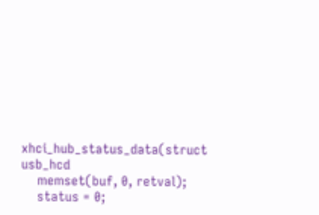xhci_hub_status_data(struct usb_hcd
    memset(buf, 0, retval);
    status = 0;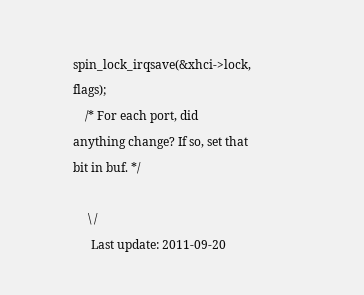spin_lock_irqsave(&xhci->lock, flags);
    /* For each port, did anything change? If so, set that bit in buf. */

     \ /
      Last update: 2011-09-20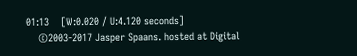01:13    [W:0.020 / U:4.120 seconds]
    ©2003-2017 Jasper Spaans. hosted at Digital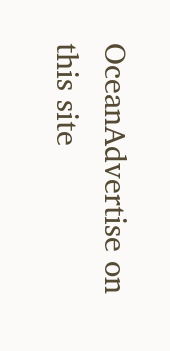OceanAdvertise on this site